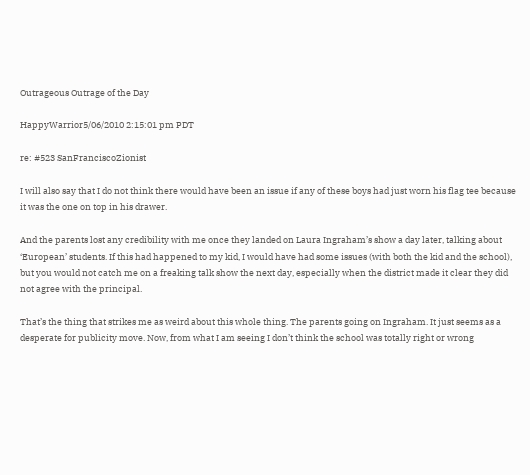Outrageous Outrage of the Day

HappyWarrior5/06/2010 2:15:01 pm PDT

re: #523 SanFranciscoZionist

I will also say that I do not think there would have been an issue if any of these boys had just worn his flag tee because it was the one on top in his drawer.

And the parents lost any credibility with me once they landed on Laura Ingraham’s show a day later, talking about ‘European’ students. If this had happened to my kid, I would have had some issues (with both the kid and the school), but you would not catch me on a freaking talk show the next day, especially when the district made it clear they did not agree with the principal.

That’s the thing that strikes me as weird about this whole thing. The parents going on Ingraham. It just seems as a desperate for publicity move. Now, from what I am seeing I don’t think the school was totally right or wrong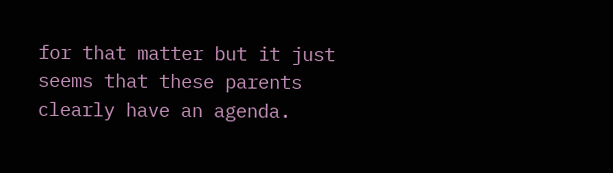for that matter but it just seems that these parents clearly have an agenda.